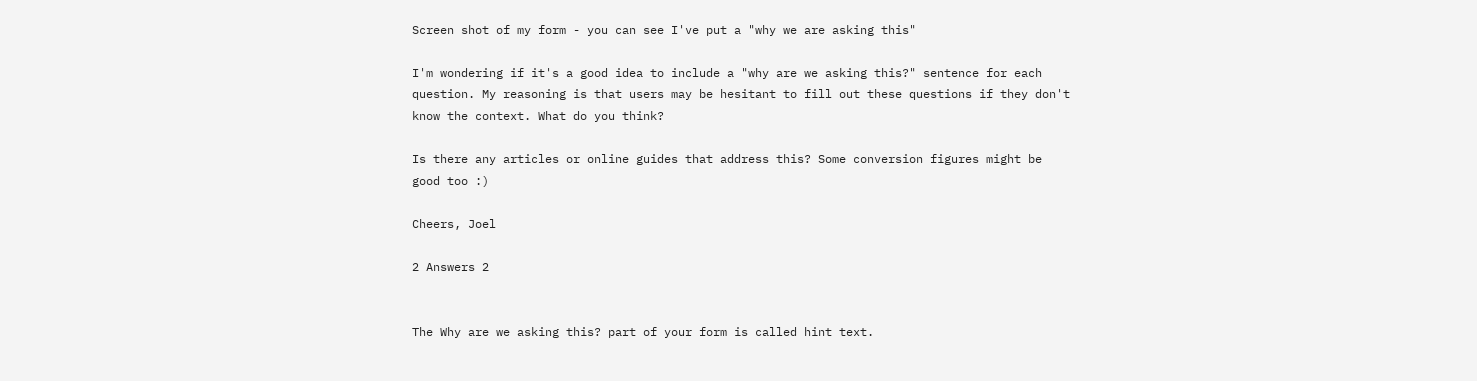Screen shot of my form - you can see I've put a "why we are asking this"

I'm wondering if it's a good idea to include a "why are we asking this?" sentence for each question. My reasoning is that users may be hesitant to fill out these questions if they don't know the context. What do you think?

Is there any articles or online guides that address this? Some conversion figures might be good too :)

Cheers, Joel

2 Answers 2


The Why are we asking this? part of your form is called hint text.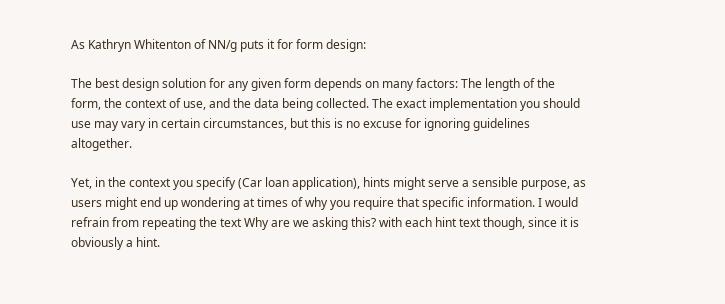As Kathryn Whitenton of NN/g puts it for form design:

The best design solution for any given form depends on many factors: The length of the form, the context of use, and the data being collected. The exact implementation you should use may vary in certain circumstances, but this is no excuse for ignoring guidelines altogether.

Yet, in the context you specify (Car loan application), hints might serve a sensible purpose, as users might end up wondering at times of why you require that specific information. I would refrain from repeating the text Why are we asking this? with each hint text though, since it is obviously a hint.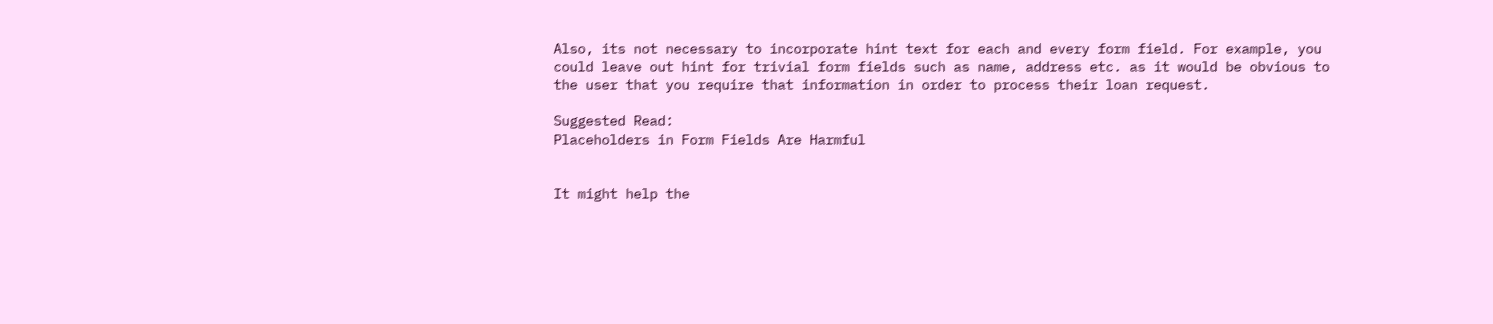Also, its not necessary to incorporate hint text for each and every form field. For example, you could leave out hint for trivial form fields such as name, address etc. as it would be obvious to the user that you require that information in order to process their loan request.

Suggested Read:
Placeholders in Form Fields Are Harmful


It might help the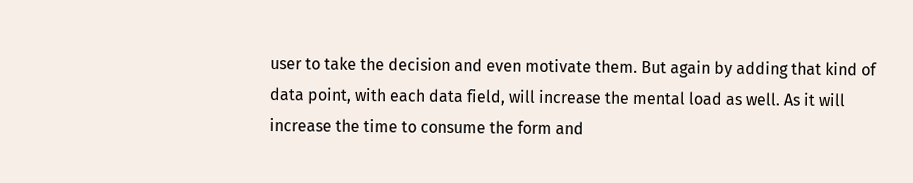user to take the decision and even motivate them. But again by adding that kind of data point, with each data field, will increase the mental load as well. As it will increase the time to consume the form and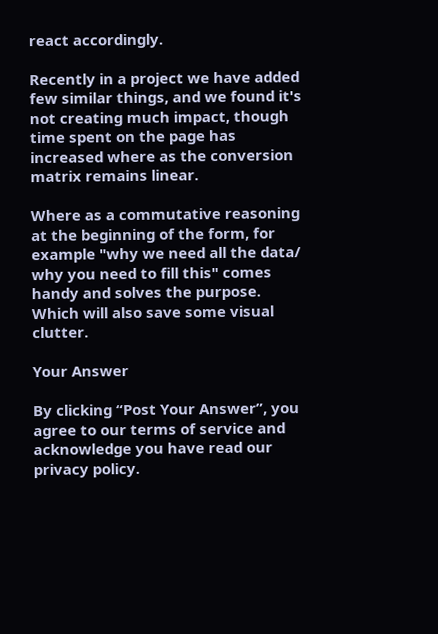react accordingly.

Recently in a project we have added few similar things, and we found it's not creating much impact, though time spent on the page has increased where as the conversion matrix remains linear.

Where as a commutative reasoning at the beginning of the form, for example "why we need all the data/ why you need to fill this" comes handy and solves the purpose. Which will also save some visual clutter.

Your Answer

By clicking “Post Your Answer”, you agree to our terms of service and acknowledge you have read our privacy policy.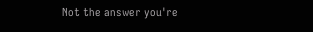Not the answer you're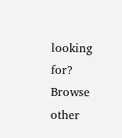looking for? Browse other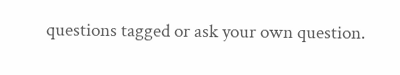questions tagged or ask your own question.